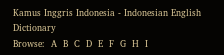Kamus Inggris Indonesia - Indonesian English Dictionary
Browse:  A  B  C  D  E  F  G  H  I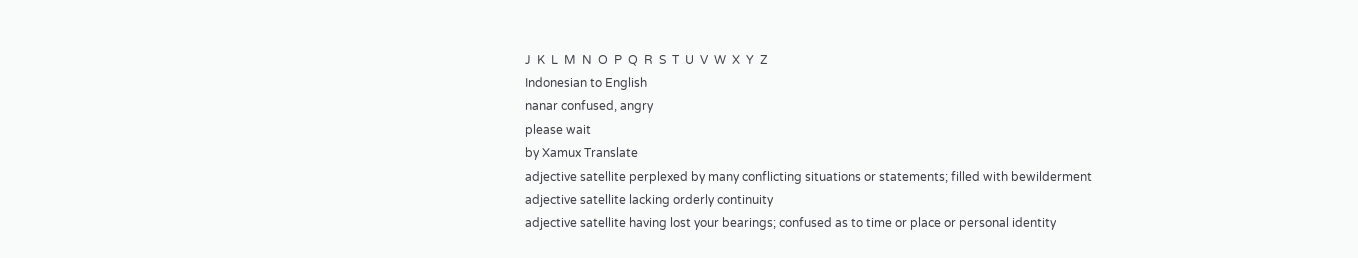J  K  L  M  N  O  P  Q  R  S  T  U  V  W  X  Y  Z
Indonesian to English
nanar confused, angry
please wait
by Xamux Translate
adjective satellite perplexed by many conflicting situations or statements; filled with bewilderment
adjective satellite lacking orderly continuity
adjective satellite having lost your bearings; confused as to time or place or personal identity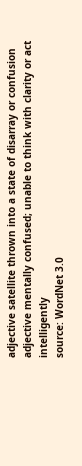adjective satellite thrown into a state of disarray or confusion
adjective mentally confused; unable to think with clarity or act intelligently
source: WordNet 3.0